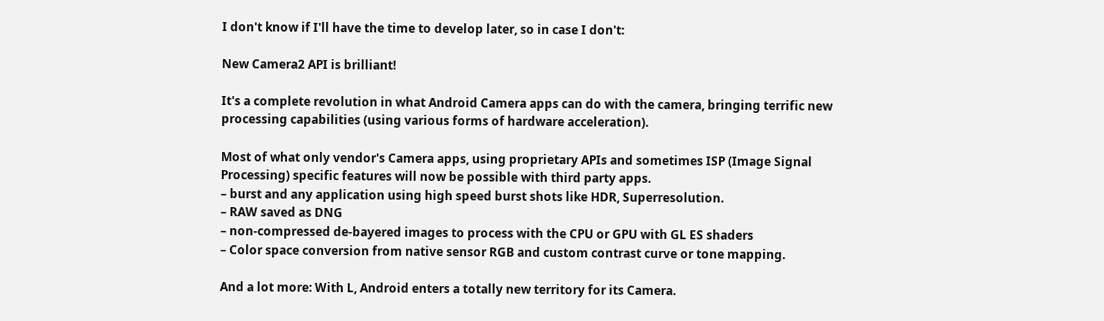I don't know if I'll have the time to develop later, so in case I don't:

New Camera2 API is brilliant!

It's a complete revolution in what Android Camera apps can do with the camera, bringing terrific new processing capabilities (using various forms of hardware acceleration).

Most of what only vendor's Camera apps, using proprietary APIs and sometimes ISP (Image Signal Processing) specific features will now be possible with third party apps.
– burst and any application using high speed burst shots like HDR, Superresolution.
– RAW saved as DNG
– non-compressed de-bayered images to process with the CPU or GPU with GL ES shaders
– Color space conversion from native sensor RGB and custom contrast curve or tone mapping.

And a lot more: With L, Android enters a totally new territory for its Camera.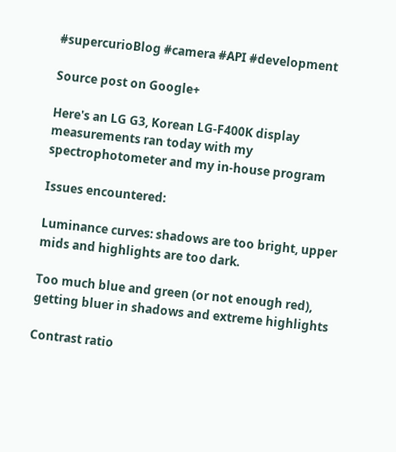#supercurioBlog #camera #API #development

Source post on Google+

Here's an LG G3, Korean LG-F400K display measurements ran today with my spectrophotometer and my in-house program

Issues encountered:

Luminance curves: shadows are too bright, upper mids and highlights are too dark.

Too much blue and green (or not enough red), getting bluer in shadows and extreme highlights

Contrast ratio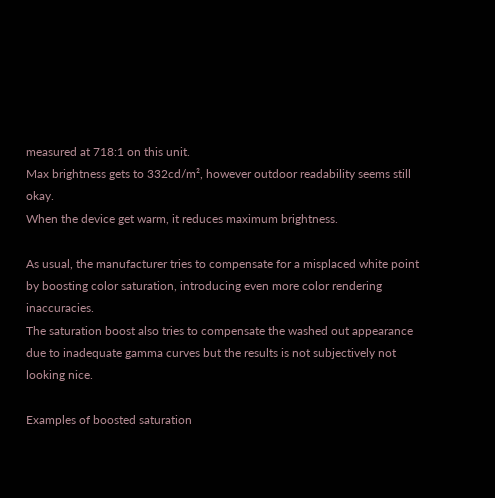measured at 718:1 on this unit.
Max brightness gets to 332cd/m², however outdoor readability seems still okay.
When the device get warm, it reduces maximum brightness.

As usual, the manufacturer tries to compensate for a misplaced white point by boosting color saturation, introducing even more color rendering inaccuracies.
The saturation boost also tries to compensate the washed out appearance due to inadequate gamma curves but the results is not subjectively not looking nice.

Examples of boosted saturation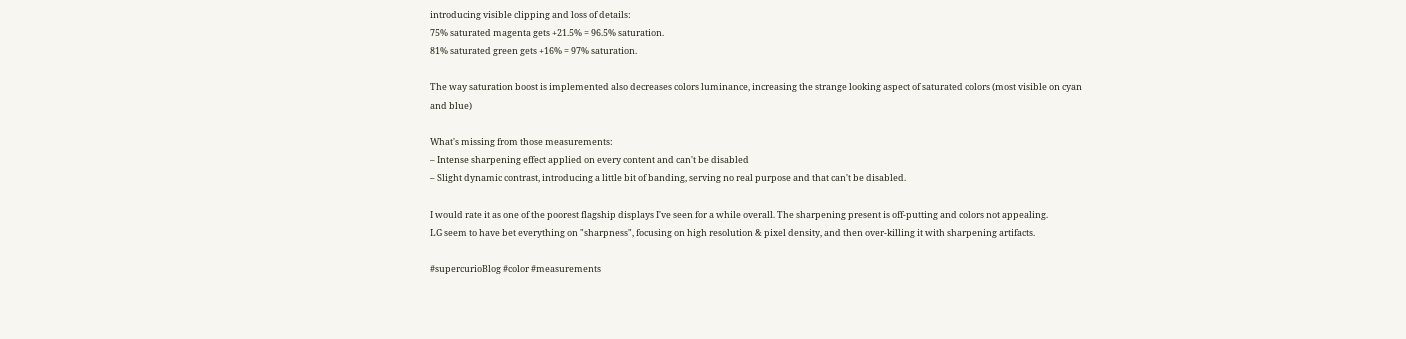introducing visible clipping and loss of details:
75% saturated magenta gets +21.5% = 96.5% saturation.
81% saturated green gets +16% = 97% saturation.

The way saturation boost is implemented also decreases colors luminance, increasing the strange looking aspect of saturated colors (most visible on cyan and blue)

What's missing from those measurements:
– Intense sharpening effect applied on every content and can't be disabled
– Slight dynamic contrast, introducing a little bit of banding, serving no real purpose and that can't be disabled.

I would rate it as one of the poorest flagship displays I've seen for a while overall. The sharpening present is off-putting and colors not appealing.
LG seem to have bet everything on "sharpness", focusing on high resolution & pixel density, and then over-killing it with sharpening artifacts.

#supercurioBlog #color #measurements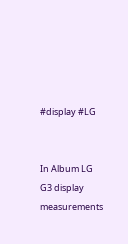#display #LG


In Album LG G3 display measurements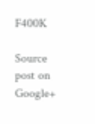F400K

Source post on Google+